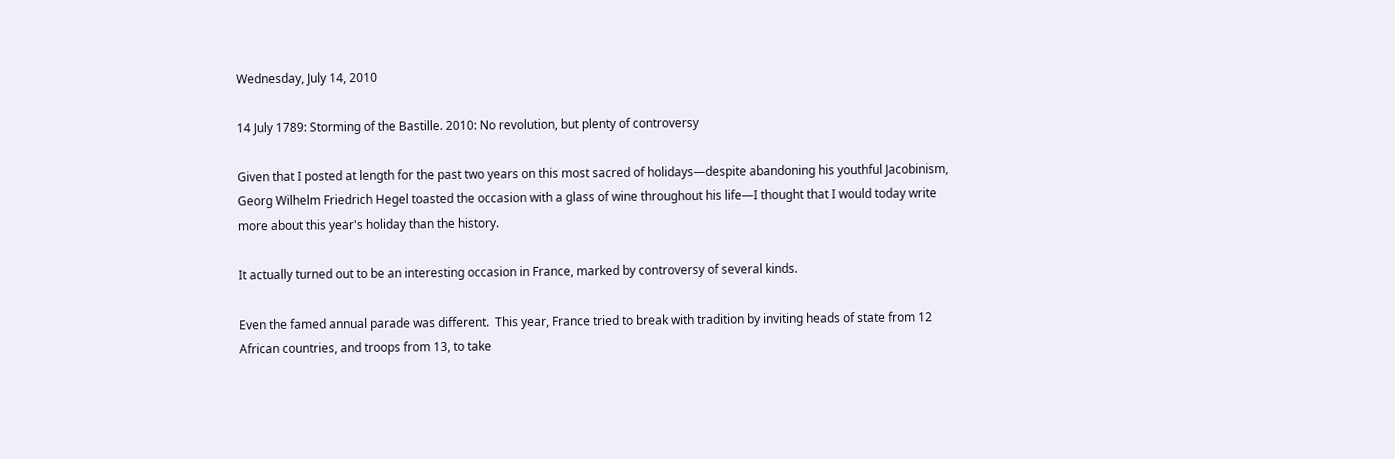Wednesday, July 14, 2010

14 July 1789: Storming of the Bastille. 2010: No revolution, but plenty of controversy

Given that I posted at length for the past two years on this most sacred of holidays—despite abandoning his youthful Jacobinism, Georg Wilhelm Friedrich Hegel toasted the occasion with a glass of wine throughout his life—I thought that I would today write more about this year's holiday than the history.

It actually turned out to be an interesting occasion in France, marked by controversy of several kinds.

Even the famed annual parade was different.  This year, France tried to break with tradition by inviting heads of state from 12 African countries, and troops from 13, to take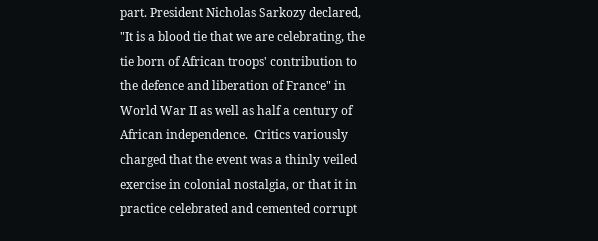part. President Nicholas Sarkozy declared, "It is a blood tie that we are celebrating, the tie born of African troops' contribution to the defence and liberation of France" in World War II as well as half a century of African independence.  Critics variously charged that the event was a thinly veiled exercise in colonial nostalgia, or that it in practice celebrated and cemented corrupt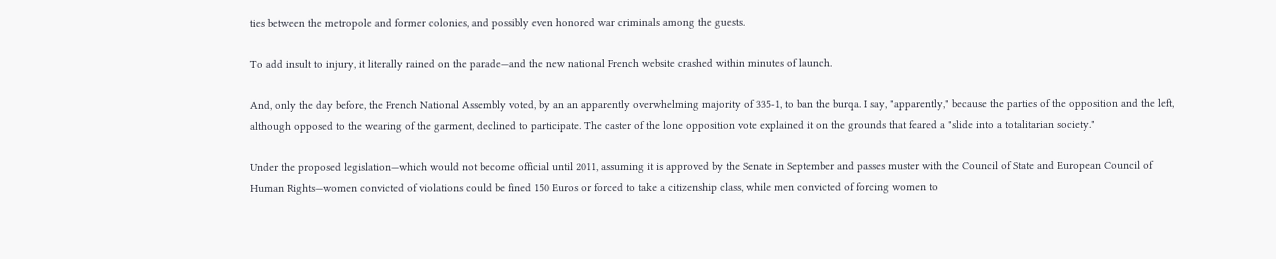ties between the metropole and former colonies, and possibly even honored war criminals among the guests.

To add insult to injury, it literally rained on the parade—and the new national French website crashed within minutes of launch.

And, only the day before, the French National Assembly voted, by an an apparently overwhelming majority of 335-1, to ban the burqa. I say, "apparently," because the parties of the opposition and the left, although opposed to the wearing of the garment, declined to participate. The caster of the lone opposition vote explained it on the grounds that feared a "slide into a totalitarian society."

Under the proposed legislation—which would not become official until 2011, assuming it is approved by the Senate in September and passes muster with the Council of State and European Council of Human Rights—women convicted of violations could be fined 150 Euros or forced to take a citizenship class, while men convicted of forcing women to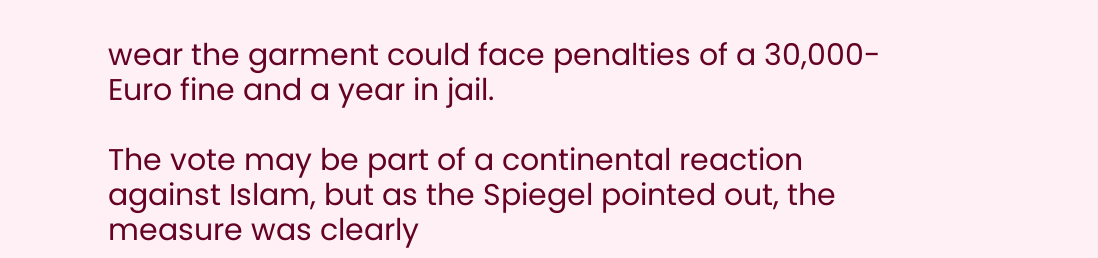wear the garment could face penalties of a 30,000-Euro fine and a year in jail.

The vote may be part of a continental reaction against Islam, but as the Spiegel pointed out, the measure was clearly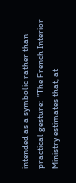intended as a symbolic rather than practical gesture:  "The French Interior Ministry estimates that, at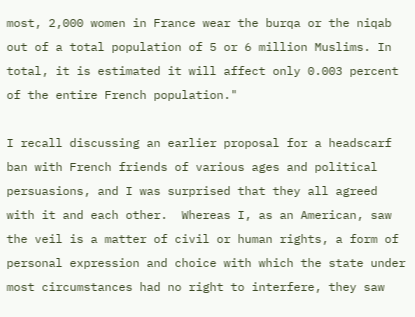most, 2,000 women in France wear the burqa or the niqab out of a total population of 5 or 6 million Muslims. In total, it is estimated it will affect only 0.003 percent of the entire French population."

I recall discussing an earlier proposal for a headscarf ban with French friends of various ages and political persuasions, and I was surprised that they all agreed with it and each other.  Whereas I, as an American, saw the veil is a matter of civil or human rights, a form of personal expression and choice with which the state under most circumstances had no right to interfere, they saw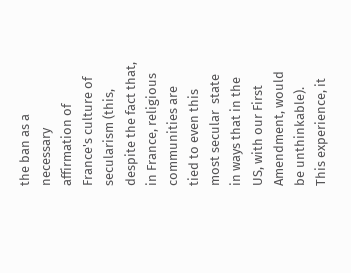the ban as a necessary affirmation of France's culture of secularism (this, despite the fact that, in France, religious communities are tied to even this most secular  state in ways that in the US, with our First Amendment, would be unthinkable). This experience, it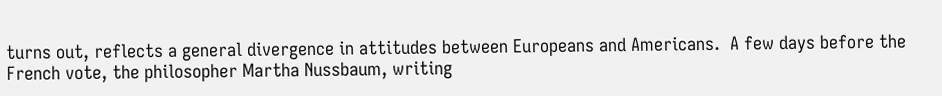turns out, reflects a general divergence in attitudes between Europeans and Americans.  A few days before the French vote, the philosopher Martha Nussbaum, writing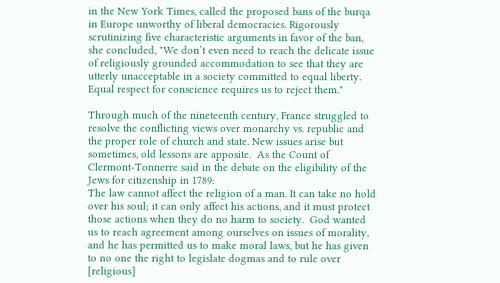in the New York Times, called the proposed bans of the burqa in Europe unworthy of liberal democracies. Rigorously scrutinizing five characteristic arguments in favor of the ban, she concluded, "We don’t even need to reach the delicate issue of religiously grounded accommodation to see that they are utterly unacceptable in a society committed to equal liberty. Equal respect for conscience requires us to reject them."

Through much of the nineteenth century, France struggled to resolve the conflicting views over monarchy vs. republic and the proper role of church and state. New issues arise but sometimes, old lessons are apposite.  As the Count of Clermont-Tonnerre said in the debate on the eligibility of the Jews for citizenship in 1789:
The law cannot affect the religion of a man. It can take no hold over his soul; it can only affect his actions, and it must protect those actions when they do no harm to society.  God wanted us to reach agreement among ourselves on issues of morality, and he has permitted us to make moral laws, but he has given to no one the right to legislate dogmas and to rule over [religious]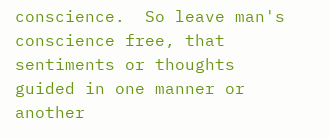conscience.  So leave man's conscience free, that sentiments or thoughts guided in one manner or another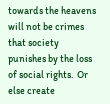towards the heavens will not be crimes that society punishes by the loss of social rights.  Or else create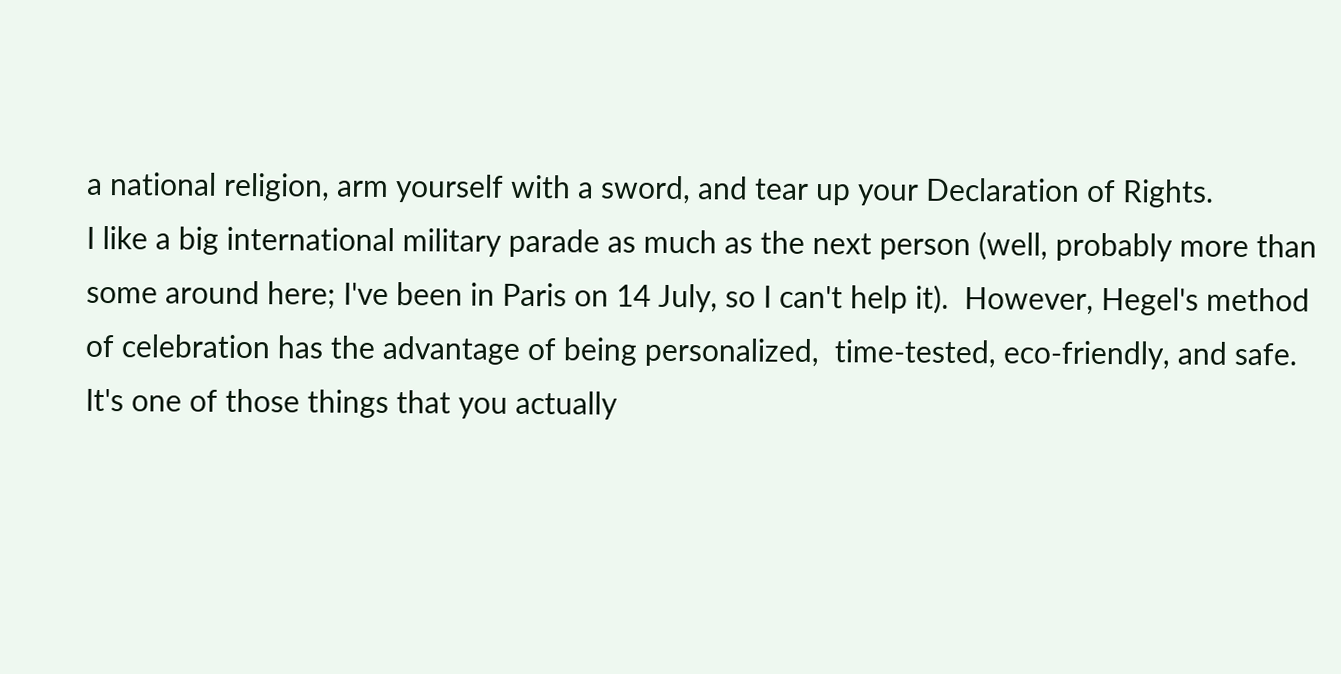a national religion, arm yourself with a sword, and tear up your Declaration of Rights.
I like a big international military parade as much as the next person (well, probably more than some around here; I've been in Paris on 14 July, so I can't help it).  However, Hegel's method of celebration has the advantage of being personalized,  time-tested, eco-friendly, and safe. It's one of those things that you actually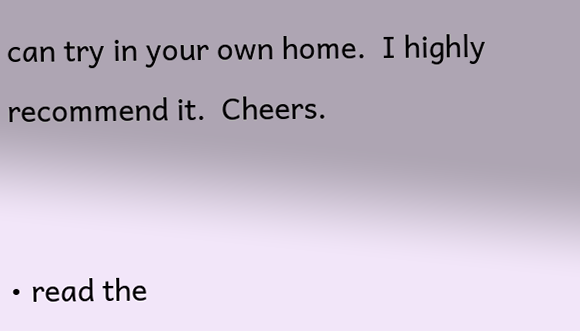can try in your own home.  I highly recommend it.  Cheers.


• read the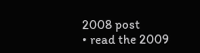2008 post
• read the 2009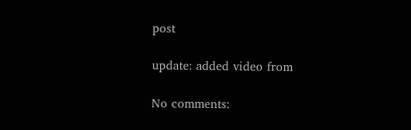post

update: added video from

No comments: